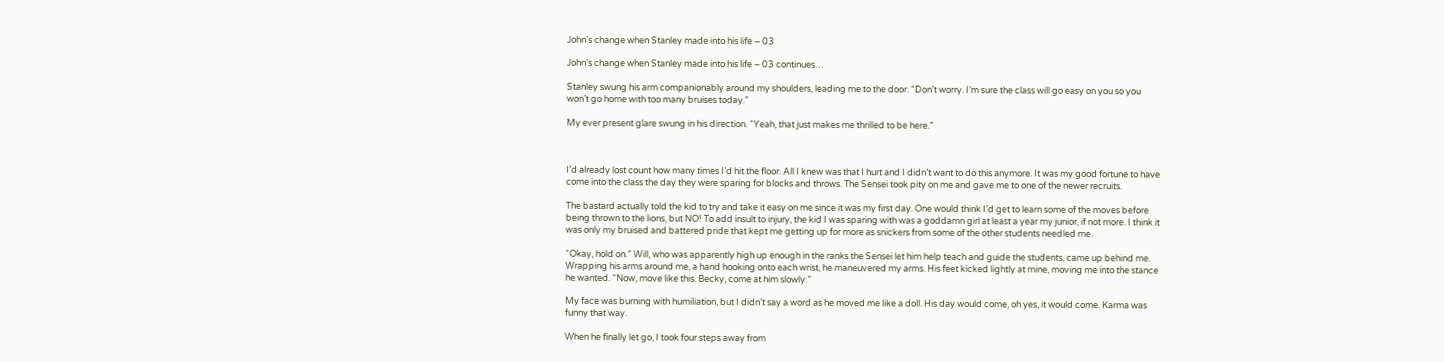John’s change when Stanley made into his life – 03

John’s change when Stanley made into his life – 03 continues…

Stanley swung his arm companionably around my shoulders, leading me to the door. “Don’t worry. I’m sure the class will go easy on you so you won’t go home with too many bruises today.”

My ever present glare swung in his direction. “Yeah, that just makes me thrilled to be here.”



I’d already lost count how many times I’d hit the floor. All I knew was that I hurt and I didn’t want to do this anymore. It was my good fortune to have come into the class the day they were sparing for blocks and throws. The Sensei took pity on me and gave me to one of the newer recruits.

The bastard actually told the kid to try and take it easy on me since it was my first day. One would think I’d get to learn some of the moves before being thrown to the lions, but NO! To add insult to injury, the kid I was sparing with was a goddamn girl at least a year my junior, if not more. I think it was only my bruised and battered pride that kept me getting up for more as snickers from some of the other students needled me.

“Okay, hold on.” Will, who was apparently high up enough in the ranks the Sensei let him help teach and guide the students, came up behind me. Wrapping his arms around me, a hand hooking onto each wrist, he maneuvered my arms. His feet kicked lightly at mine, moving me into the stance he wanted. “Now, move like this. Becky, come at him slowly.”

My face was burning with humiliation, but I didn’t say a word as he moved me like a doll. His day would come, oh yes, it would come. Karma was funny that way.

When he finally let go, I took four steps away from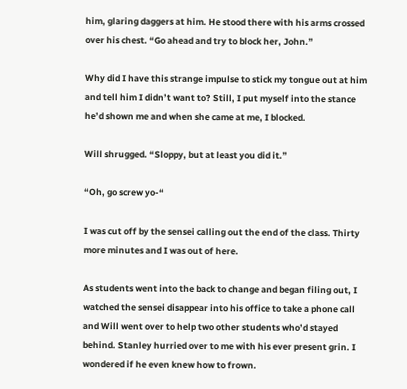him, glaring daggers at him. He stood there with his arms crossed over his chest. “Go ahead and try to block her, John.”

Why did I have this strange impulse to stick my tongue out at him and tell him I didn’t want to? Still, I put myself into the stance he’d shown me and when she came at me, I blocked.

Will shrugged. “Sloppy, but at least you did it.”

“Oh, go screw yo-“

I was cut off by the sensei calling out the end of the class. Thirty more minutes and I was out of here.

As students went into the back to change and began filing out, I watched the sensei disappear into his office to take a phone call and Will went over to help two other students who’d stayed behind. Stanley hurried over to me with his ever present grin. I wondered if he even knew how to frown.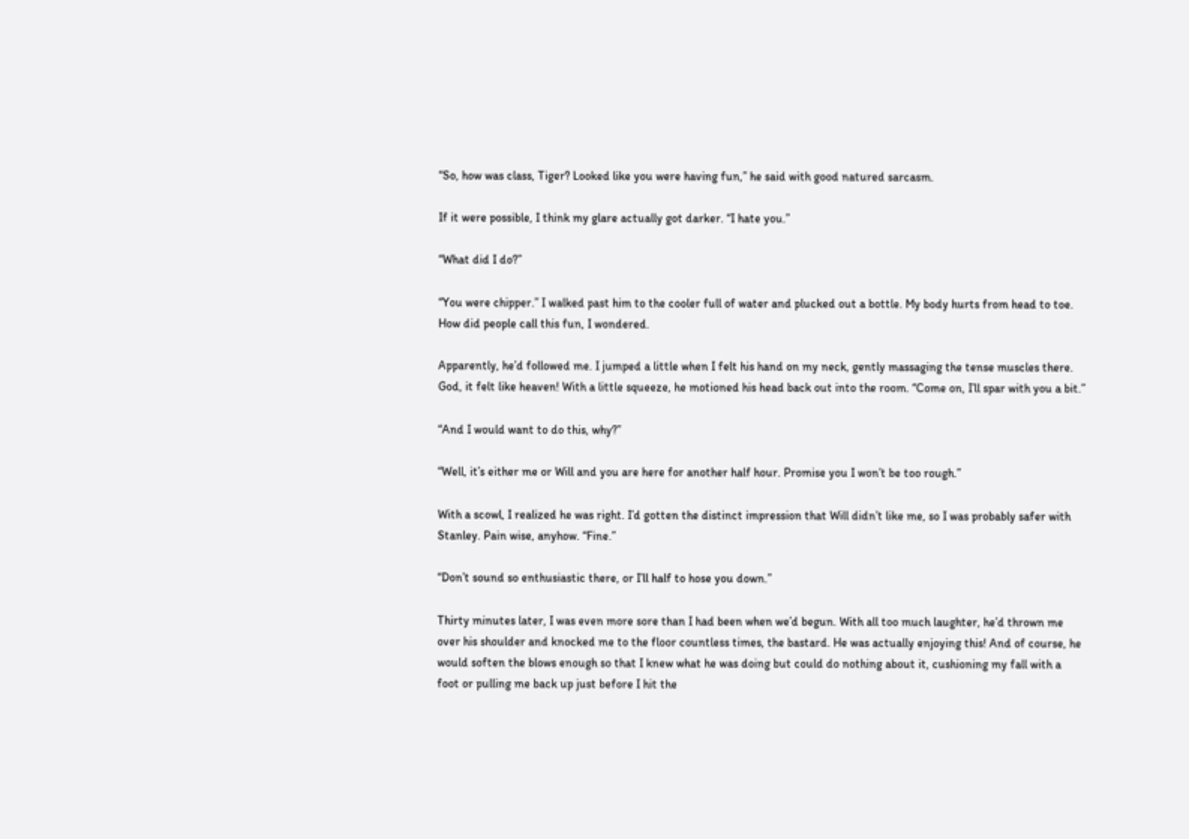“So, how was class, Tiger? Looked like you were having fun,” he said with good natured sarcasm.

If it were possible, I think my glare actually got darker. “I hate you.”

“What did I do?”

“You were chipper.” I walked past him to the cooler full of water and plucked out a bottle. My body hurts from head to toe. How did people call this fun, I wondered.

Apparently, he’d followed me. I jumped a little when I felt his hand on my neck, gently massaging the tense muscles there. God, it felt like heaven! With a little squeeze, he motioned his head back out into the room. “Come on, I’ll spar with you a bit.”

“And I would want to do this, why?”

“Well, it’s either me or Will and you are here for another half hour. Promise you I won’t be too rough.”

With a scowl, I realized he was right. I’d gotten the distinct impression that Will didn’t like me, so I was probably safer with Stanley. Pain wise, anyhow. “Fine.”

“Don’t sound so enthusiastic there, or I’ll half to hose you down.”

Thirty minutes later, I was even more sore than I had been when we’d begun. With all too much laughter, he’d thrown me over his shoulder and knocked me to the floor countless times, the bastard. He was actually enjoying this! And of course, he would soften the blows enough so that I knew what he was doing but could do nothing about it, cushioning my fall with a foot or pulling me back up just before I hit the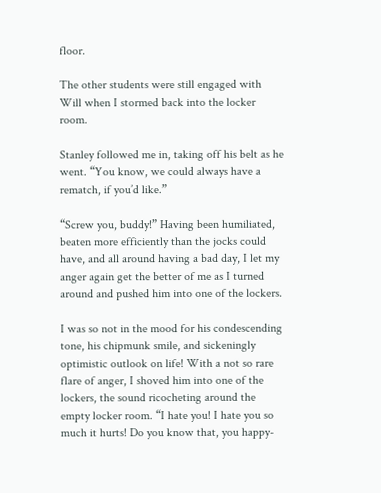floor.

The other students were still engaged with Will when I stormed back into the locker room.

Stanley followed me in, taking off his belt as he went. “You know, we could always have a rematch, if you’d like.”

“Screw you, buddy!” Having been humiliated, beaten more efficiently than the jocks could have, and all around having a bad day, I let my anger again get the better of me as I turned around and pushed him into one of the lockers.

I was so not in the mood for his condescending tone, his chipmunk smile, and sickeningly optimistic outlook on life! With a not so rare flare of anger, I shoved him into one of the lockers, the sound ricocheting around the empty locker room. “I hate you! I hate you so much it hurts! Do you know that, you happy-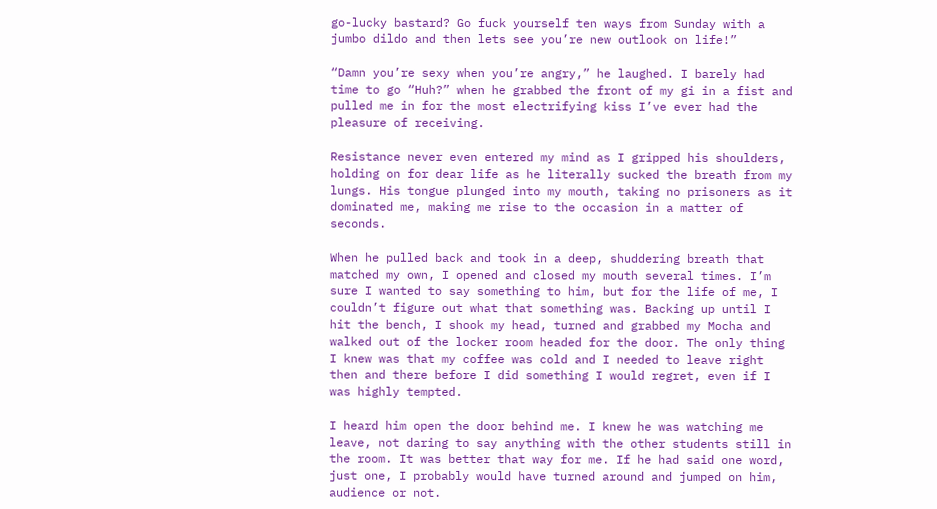go-lucky bastard? Go fuck yourself ten ways from Sunday with a jumbo dildo and then lets see you’re new outlook on life!”

“Damn you’re sexy when you’re angry,” he laughed. I barely had time to go “Huh?” when he grabbed the front of my gi in a fist and pulled me in for the most electrifying kiss I’ve ever had the pleasure of receiving.

Resistance never even entered my mind as I gripped his shoulders, holding on for dear life as he literally sucked the breath from my lungs. His tongue plunged into my mouth, taking no prisoners as it dominated me, making me rise to the occasion in a matter of seconds.

When he pulled back and took in a deep, shuddering breath that matched my own, I opened and closed my mouth several times. I’m sure I wanted to say something to him, but for the life of me, I couldn’t figure out what that something was. Backing up until I hit the bench, I shook my head, turned and grabbed my Mocha and walked out of the locker room headed for the door. The only thing I knew was that my coffee was cold and I needed to leave right then and there before I did something I would regret, even if I was highly tempted.

I heard him open the door behind me. I knew he was watching me leave, not daring to say anything with the other students still in the room. It was better that way for me. If he had said one word, just one, I probably would have turned around and jumped on him, audience or not.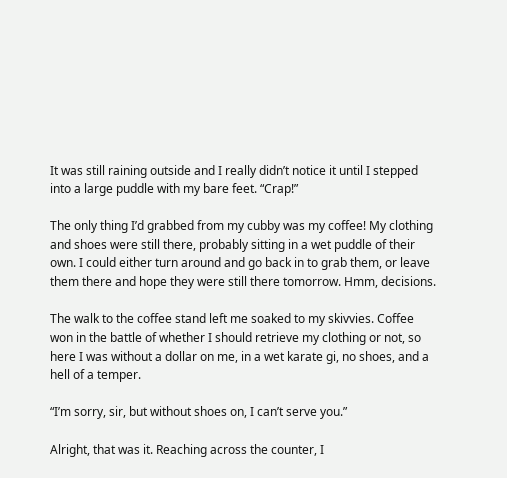It was still raining outside and I really didn’t notice it until I stepped into a large puddle with my bare feet. “Crap!”

The only thing I’d grabbed from my cubby was my coffee! My clothing and shoes were still there, probably sitting in a wet puddle of their own. I could either turn around and go back in to grab them, or leave them there and hope they were still there tomorrow. Hmm, decisions.

The walk to the coffee stand left me soaked to my skivvies. Coffee won in the battle of whether I should retrieve my clothing or not, so here I was without a dollar on me, in a wet karate gi, no shoes, and a hell of a temper.

“I’m sorry, sir, but without shoes on, I can’t serve you.”

Alright, that was it. Reaching across the counter, I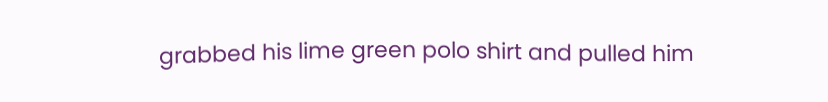grabbed his lime green polo shirt and pulled him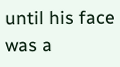until his face was a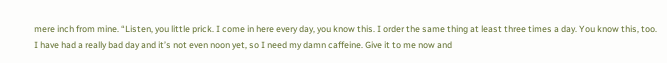mere inch from mine. “Listen, you little prick. I come in here every day, you know this. I order the same thing at least three times a day. You know this, too. I have had a really bad day and it’s not even noon yet, so I need my damn caffeine. Give it to me now and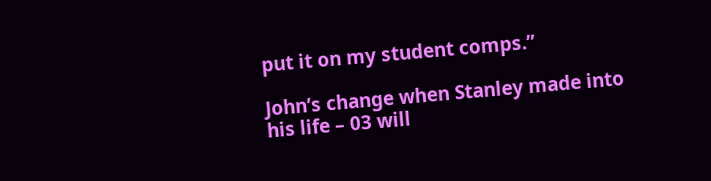put it on my student comps.”

John’s change when Stanley made into his life – 03 will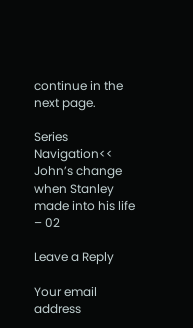continue in the next page.

Series Navigation<< John’s change when Stanley made into his life – 02

Leave a Reply

Your email address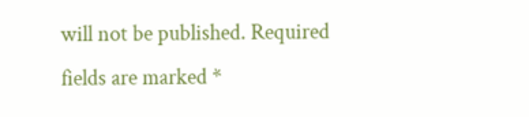will not be published. Required fields are marked *